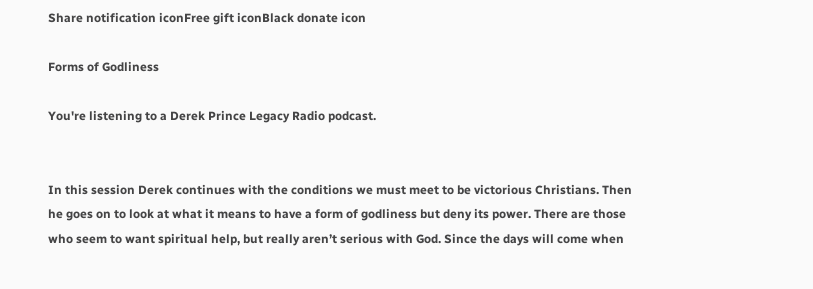Share notification iconFree gift iconBlack donate icon

Forms of Godliness

You're listening to a Derek Prince Legacy Radio podcast.


In this session Derek continues with the conditions we must meet to be victorious Christians. Then he goes on to look at what it means to have a form of godliness but deny its power. There are those who seem to want spiritual help, but really aren’t serious with God. Since the days will come when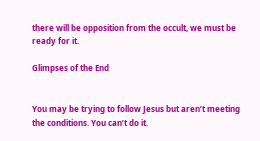there will be opposition from the occult, we must be ready for it.

Glimpses of the End


You may be trying to follow Jesus but aren’t meeting the conditions. You can’t do it.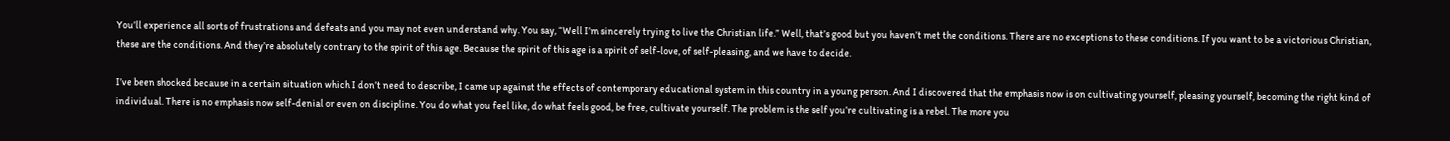You’ll experience all sorts of frustrations and defeats and you may not even understand why. You say, “Well I’m sincerely trying to live the Christian life.” Well, that’s good but you haven’t met the conditions. There are no exceptions to these conditions. If you want to be a victorious Christian, these are the conditions. And they’re absolutely contrary to the spirit of this age. Because the spirit of this age is a spirit of self-love, of self-pleasing, and we have to decide.

I’ve been shocked because in a certain situation which I don’t need to describe, I came up against the effects of contemporary educational system in this country in a young person. And I discovered that the emphasis now is on cultivating yourself, pleasing yourself, becoming the right kind of individual. There is no emphasis now self-denial or even on discipline. You do what you feel like, do what feels good, be free, cultivate yourself. The problem is the self you’re cultivating is a rebel. The more you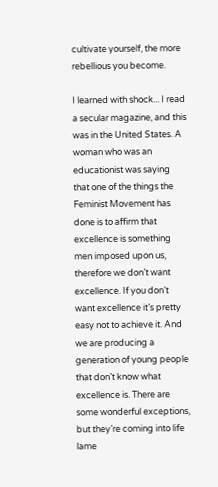cultivate yourself, the more rebellious you become.

I learned with shock... I read a secular magazine, and this was in the United States. A woman who was an educationist was saying that one of the things the Feminist Movement has done is to affirm that excellence is something men imposed upon us, therefore we don’t want excellence. If you don’t want excellence it’s pretty easy not to achieve it. And we are producing a generation of young people that don’t know what excellence is. There are some wonderful exceptions, but they’re coming into life lame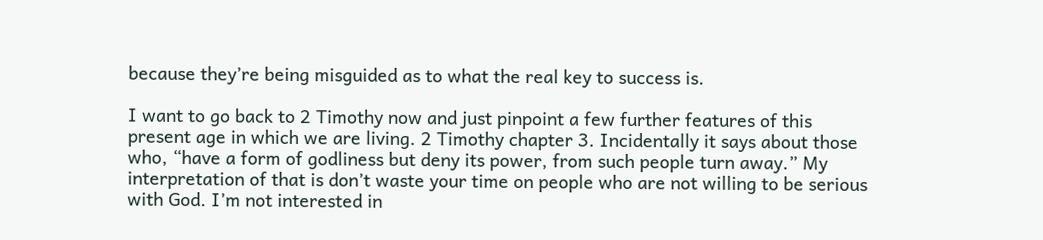because they’re being misguided as to what the real key to success is.

I want to go back to 2 Timothy now and just pinpoint a few further features of this present age in which we are living. 2 Timothy chapter 3. Incidentally it says about those who, “have a form of godliness but deny its power, from such people turn away.” My interpretation of that is don’t waste your time on people who are not willing to be serious with God. I’m not interested in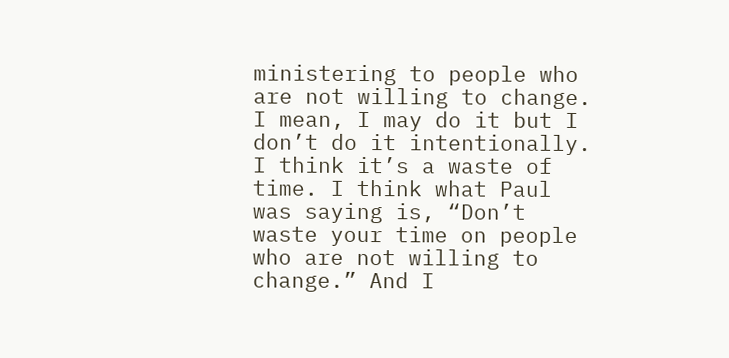ministering to people who are not willing to change. I mean, I may do it but I don’t do it intentionally. I think it’s a waste of time. I think what Paul was saying is, “Don’t waste your time on people who are not willing to change.” And I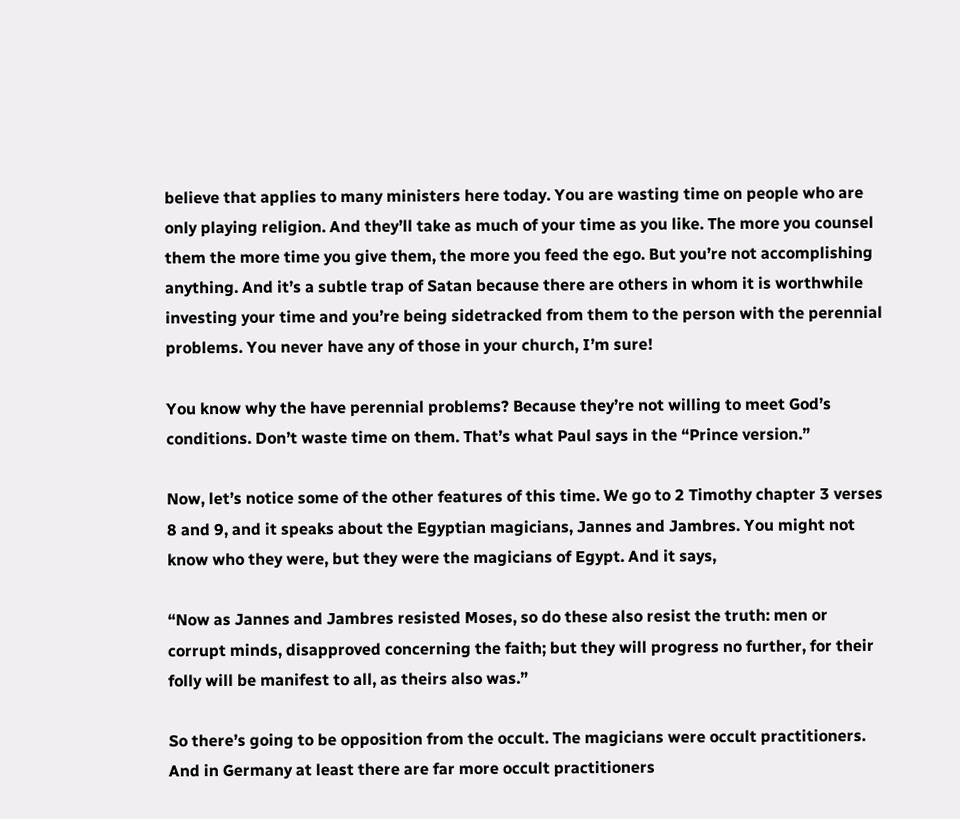believe that applies to many ministers here today. You are wasting time on people who are only playing religion. And they’ll take as much of your time as you like. The more you counsel them the more time you give them, the more you feed the ego. But you’re not accomplishing anything. And it’s a subtle trap of Satan because there are others in whom it is worthwhile investing your time and you’re being sidetracked from them to the person with the perennial problems. You never have any of those in your church, I’m sure!

You know why the have perennial problems? Because they’re not willing to meet God’s conditions. Don’t waste time on them. That’s what Paul says in the “Prince version.”

Now, let’s notice some of the other features of this time. We go to 2 Timothy chapter 3 verses 8 and 9, and it speaks about the Egyptian magicians, Jannes and Jambres. You might not know who they were, but they were the magicians of Egypt. And it says,

“Now as Jannes and Jambres resisted Moses, so do these also resist the truth: men or corrupt minds, disapproved concerning the faith; but they will progress no further, for their folly will be manifest to all, as theirs also was.”

So there’s going to be opposition from the occult. The magicians were occult practitioners. And in Germany at least there are far more occult practitioners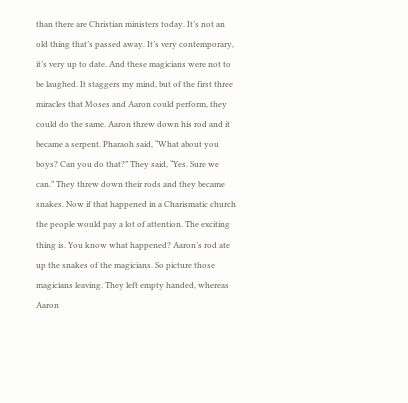than there are Christian ministers today. It’s not an old thing that’s passed away. It’s very contemporary, it’s very up to date. And these magicians were not to be laughed. It staggers my mind, but of the first three miracles that Moses and Aaron could perform, they could do the same. Aaron threw down his rod and it became a serpent. Pharaoh said, “What about you boys? Can you do that?” They said, “Yes. Sure we can.” They threw down their rods and they became snakes. Now if that happened in a Charismatic church the people would pay a lot of attention. The exciting thing is. You know what happened? Aaron’s rod ate up the snakes of the magicians. So picture those magicians leaving. They left empty handed, whereas Aaron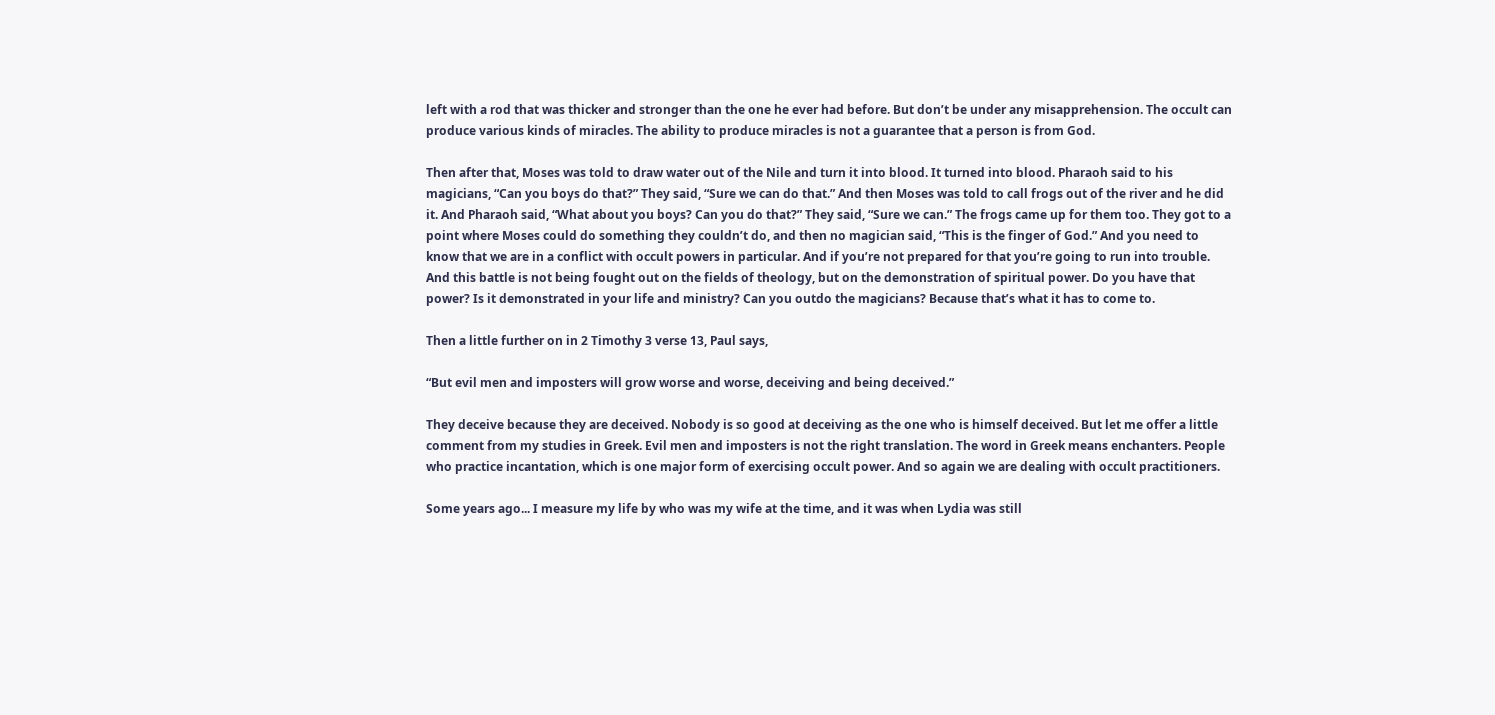left with a rod that was thicker and stronger than the one he ever had before. But don’t be under any misapprehension. The occult can produce various kinds of miracles. The ability to produce miracles is not a guarantee that a person is from God.

Then after that, Moses was told to draw water out of the Nile and turn it into blood. It turned into blood. Pharaoh said to his magicians, “Can you boys do that?” They said, “Sure we can do that.” And then Moses was told to call frogs out of the river and he did it. And Pharaoh said, “What about you boys? Can you do that?” They said, “Sure we can.” The frogs came up for them too. They got to a point where Moses could do something they couldn’t do, and then no magician said, “This is the finger of God.” And you need to know that we are in a conflict with occult powers in particular. And if you’re not prepared for that you’re going to run into trouble. And this battle is not being fought out on the fields of theology, but on the demonstration of spiritual power. Do you have that power? Is it demonstrated in your life and ministry? Can you outdo the magicians? Because that’s what it has to come to.

Then a little further on in 2 Timothy 3 verse 13, Paul says,

“But evil men and imposters will grow worse and worse, deceiving and being deceived.”

They deceive because they are deceived. Nobody is so good at deceiving as the one who is himself deceived. But let me offer a little comment from my studies in Greek. Evil men and imposters is not the right translation. The word in Greek means enchanters. People who practice incantation, which is one major form of exercising occult power. And so again we are dealing with occult practitioners.

Some years ago... I measure my life by who was my wife at the time, and it was when Lydia was still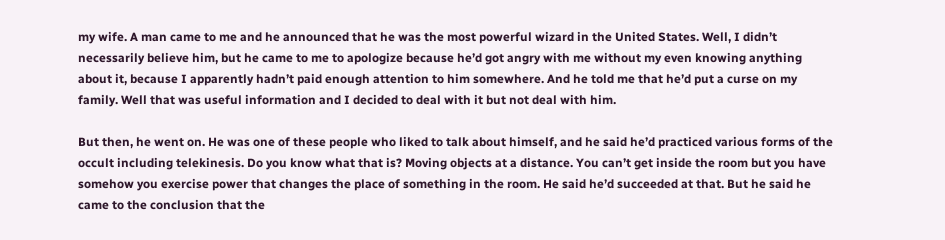my wife. A man came to me and he announced that he was the most powerful wizard in the United States. Well, I didn’t necessarily believe him, but he came to me to apologize because he’d got angry with me without my even knowing anything about it, because I apparently hadn’t paid enough attention to him somewhere. And he told me that he’d put a curse on my family. Well that was useful information and I decided to deal with it but not deal with him.

But then, he went on. He was one of these people who liked to talk about himself, and he said he’d practiced various forms of the occult including telekinesis. Do you know what that is? Moving objects at a distance. You can’t get inside the room but you have somehow you exercise power that changes the place of something in the room. He said he’d succeeded at that. But he said he came to the conclusion that the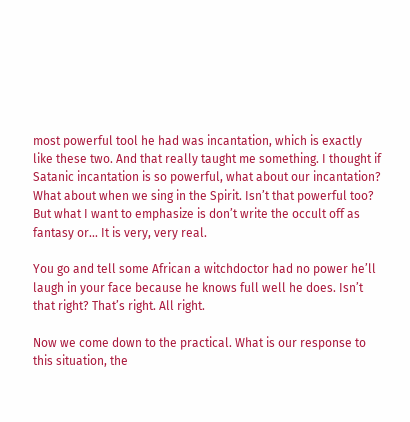most powerful tool he had was incantation, which is exactly like these two. And that really taught me something. I thought if Satanic incantation is so powerful, what about our incantation? What about when we sing in the Spirit. Isn’t that powerful too? But what I want to emphasize is don’t write the occult off as fantasy or... It is very, very real.

You go and tell some African a witchdoctor had no power he’ll laugh in your face because he knows full well he does. Isn’t that right? That’s right. All right.

Now we come down to the practical. What is our response to this situation, the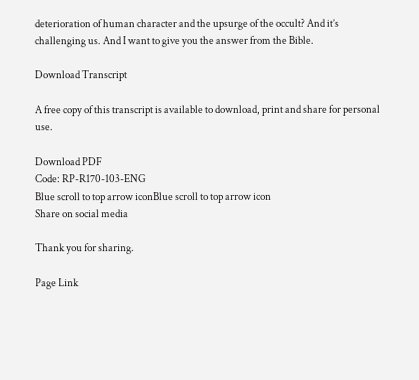deterioration of human character and the upsurge of the occult? And it’s challenging us. And I want to give you the answer from the Bible.

Download Transcript

A free copy of this transcript is available to download, print and share for personal use.

Download PDF
Code: RP-R170-103-ENG
Blue scroll to top arrow iconBlue scroll to top arrow icon
Share on social media

Thank you for sharing.

Page Link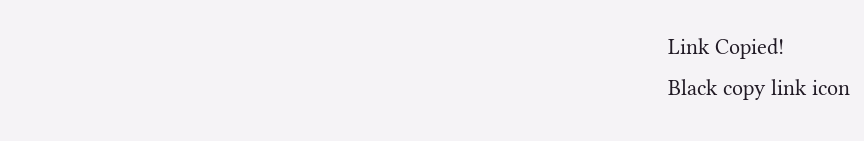Link Copied!
Black copy link icon